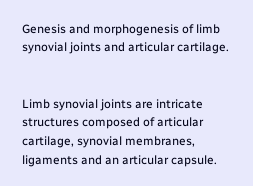Genesis and morphogenesis of limb synovial joints and articular cartilage.


Limb synovial joints are intricate structures composed of articular cartilage, synovial membranes, ligaments and an articular capsule.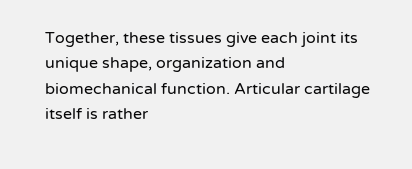Together, these tissues give each joint its unique shape, organization and biomechanical function. Articular cartilage itself is rather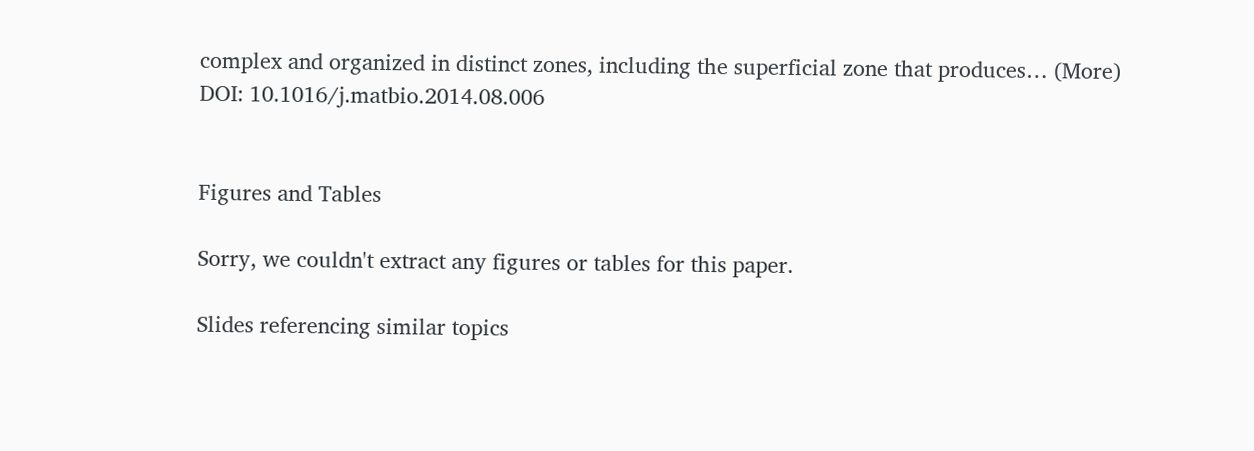complex and organized in distinct zones, including the superficial zone that produces… (More)
DOI: 10.1016/j.matbio.2014.08.006


Figures and Tables

Sorry, we couldn't extract any figures or tables for this paper.

Slides referencing similar topics